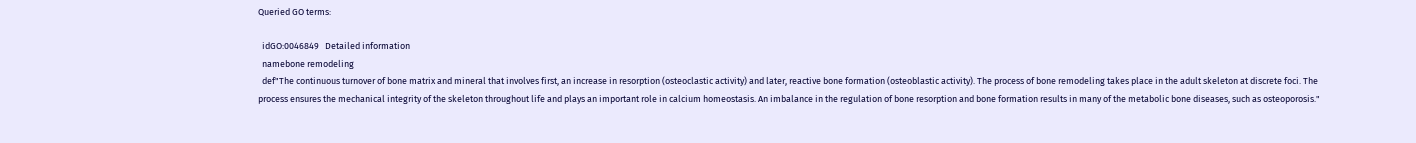Queried GO terms:

  idGO:0046849   Detailed information
  namebone remodeling
  def"The continuous turnover of bone matrix and mineral that involves first, an increase in resorption (osteoclastic activity) and later, reactive bone formation (osteoblastic activity). The process of bone remodeling takes place in the adult skeleton at discrete foci. The process ensures the mechanical integrity of the skeleton throughout life and plays an important role in calcium homeostasis. An imbalance in the regulation of bone resorption and bone formation results in many of the metabolic bone diseases, such as osteoporosis."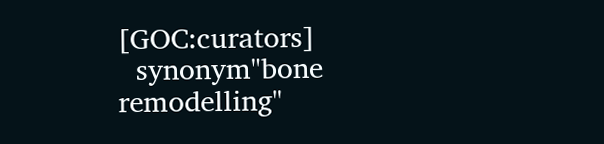[GOC:curators]
  synonym"bone remodelling"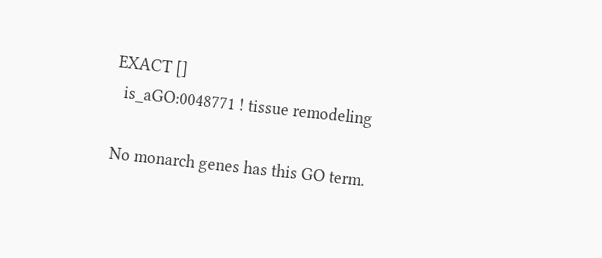EXACT []
  is_aGO:0048771 ! tissue remodeling

No monarch genes has this GO term.